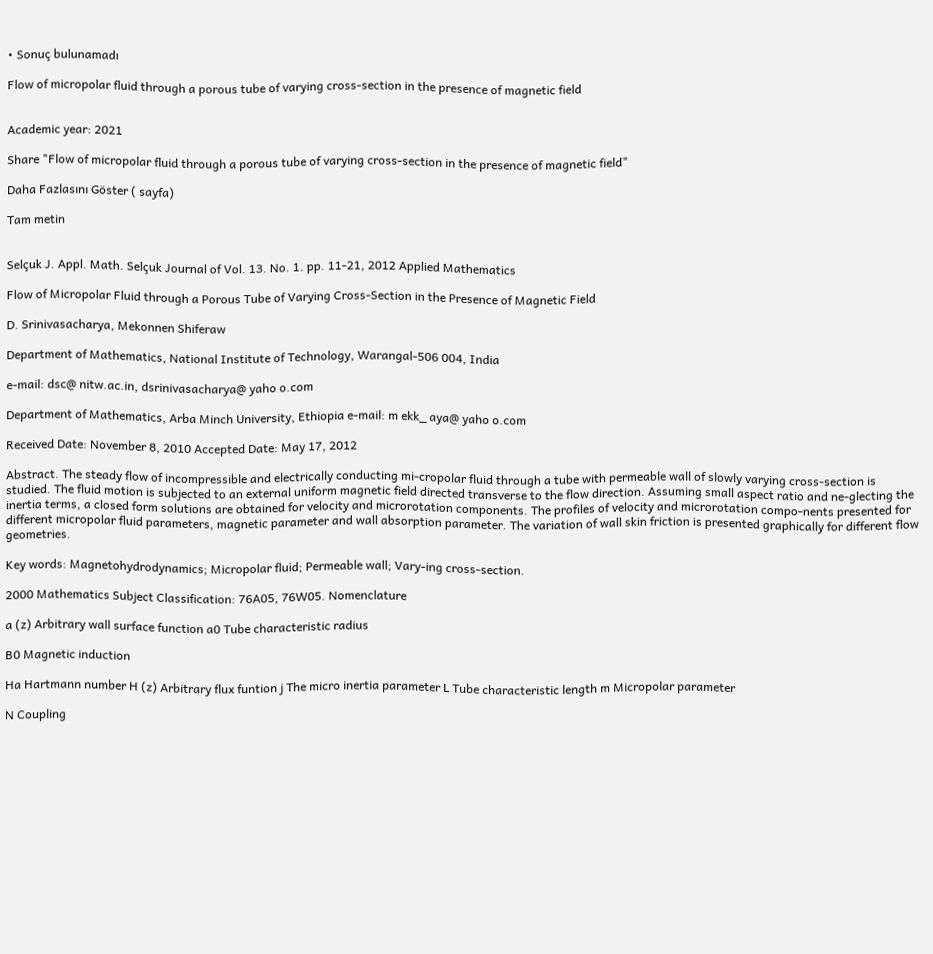• Sonuç bulunamadı

Flow of micropolar fluid through a porous tube of varying cross-section in the presence of magnetic field


Academic year: 2021

Share "Flow of micropolar fluid through a porous tube of varying cross-section in the presence of magnetic field"

Daha Fazlasını Göster ( sayfa)

Tam metin


Selçuk J. Appl. Math. Selçuk Journal of Vol. 13. No. 1. pp. 11-21, 2012 Applied Mathematics

Flow of Micropolar Fluid through a Porous Tube of Varying Cross-Section in the Presence of Magnetic Field

D. Srinivasacharya, Mekonnen Shiferaw

Department of Mathematics, National Institute of Technology, Warangal-506 004, India

e-mail: dsc@ nitw.ac.in, dsrinivasacharya@ yaho o.com

Department of Mathematics, Arba Minch University, Ethiopia e-mail: m ekk_ aya@ yaho o.com

Received Date: November 8, 2010 Accepted Date: May 17, 2012

Abstract. The steady flow of incompressible and electrically conducting mi-cropolar fluid through a tube with permeable wall of slowly varying cross-section is studied. The fluid motion is subjected to an external uniform magnetic field directed transverse to the flow direction. Assuming small aspect ratio and ne-glecting the inertia terms, a closed form solutions are obtained for velocity and microrotation components. The profiles of velocity and microrotation compo-nents presented for different micropolar fluid parameters, magnetic parameter and wall absorption parameter. The variation of wall skin friction is presented graphically for different flow geometries.

Key words: Magnetohydrodynamics; Micropolar fluid; Permeable wall; Vary-ing cross-section.

2000 Mathematics Subject Classification: 76A05, 76W05. Nomenclature

a (z) Arbitrary wall surface function a0 Tube characteristic radius

B0 Magnetic induction

Ha Hartmann number H (z) Arbitrary flux funtion j The micro inertia parameter L Tube characteristic length m Micropolar parameter

N Coupling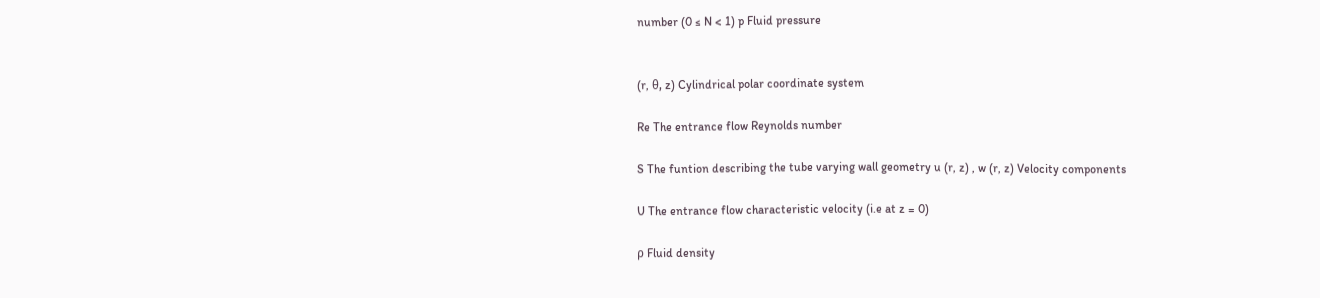number (0 ≤ N < 1) p Fluid pressure


(r, θ, z) Cylindrical polar coordinate system

Re The entrance flow Reynolds number

S The funtion describing the tube varying wall geometry u (r, z) , w (r, z) Velocity components

U The entrance flow characteristic velocity (i.e at z = 0)

ρ Fluid density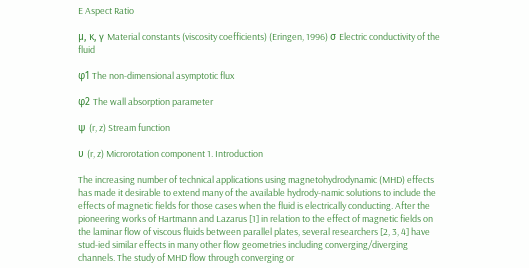E Aspect Ratio

μ, κ, γ Material constants (viscosity coefficients) (Eringen, 1996) σ Electric conductivity of the fluid

φ1 The non-dimensional asymptotic flux

φ2 The wall absorption parameter

ψ (r, z) Stream function

υ (r, z) Microrotation component 1. Introduction

The increasing number of technical applications using magnetohydrodynamic (MHD) effects has made it desirable to extend many of the available hydrody-namic solutions to include the effects of magnetic fields for those cases when the fluid is electrically conducting. After the pioneering works of Hartmann and Lazarus [1] in relation to the effect of magnetic fields on the laminar flow of viscous fluids between parallel plates, several researchers [2, 3, 4] have stud-ied similar effects in many other flow geometries including converging/diverging channels. The study of MHD flow through converging or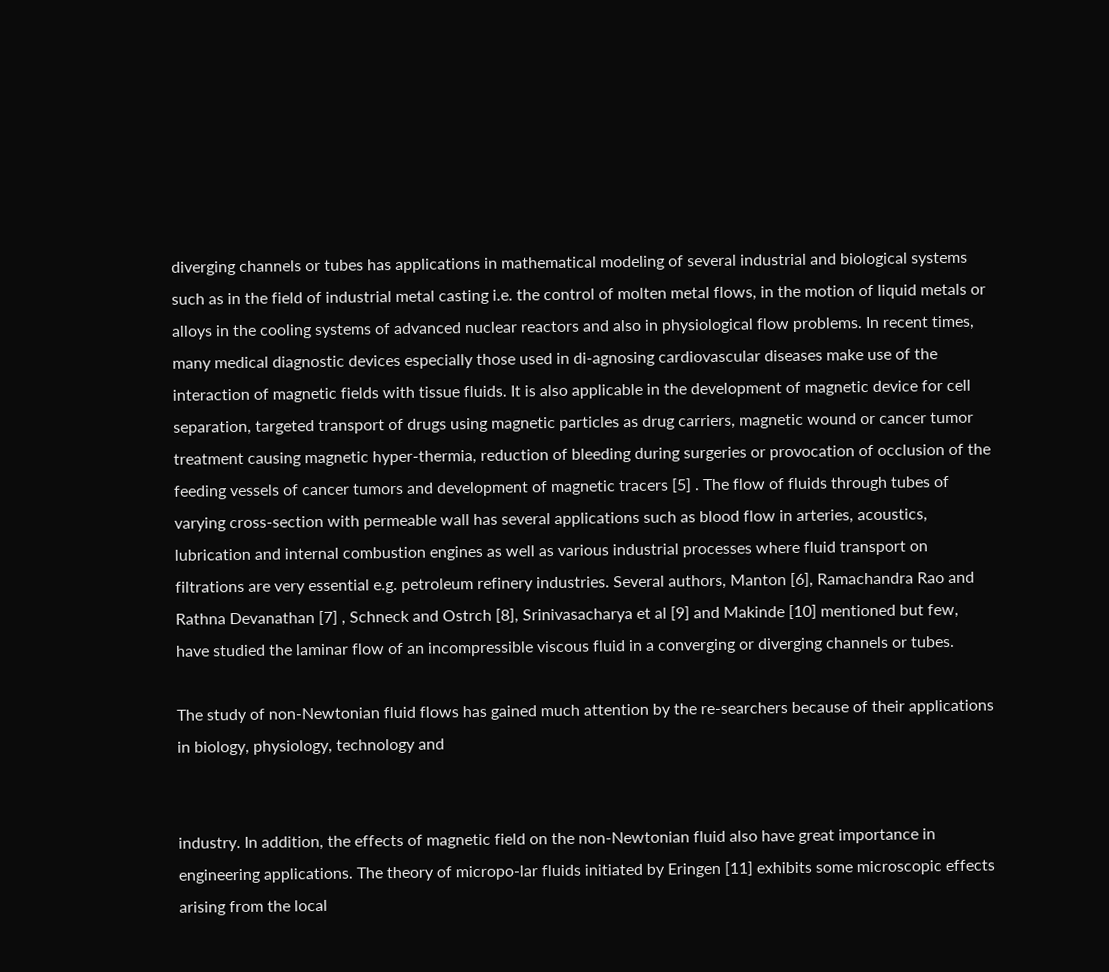diverging channels or tubes has applications in mathematical modeling of several industrial and biological systems such as in the field of industrial metal casting i.e. the control of molten metal flows, in the motion of liquid metals or alloys in the cooling systems of advanced nuclear reactors and also in physiological flow problems. In recent times, many medical diagnostic devices especially those used in di-agnosing cardiovascular diseases make use of the interaction of magnetic fields with tissue fluids. It is also applicable in the development of magnetic device for cell separation, targeted transport of drugs using magnetic particles as drug carriers, magnetic wound or cancer tumor treatment causing magnetic hyper-thermia, reduction of bleeding during surgeries or provocation of occlusion of the feeding vessels of cancer tumors and development of magnetic tracers [5] . The flow of fluids through tubes of varying cross-section with permeable wall has several applications such as blood flow in arteries, acoustics, lubrication and internal combustion engines as well as various industrial processes where fluid transport on filtrations are very essential e.g. petroleum refinery industries. Several authors, Manton [6], Ramachandra Rao and Rathna Devanathan [7] , Schneck and Ostrch [8], Srinivasacharya et al [9] and Makinde [10] mentioned but few, have studied the laminar flow of an incompressible viscous fluid in a converging or diverging channels or tubes.

The study of non-Newtonian fluid flows has gained much attention by the re-searchers because of their applications in biology, physiology, technology and


industry. In addition, the effects of magnetic field on the non-Newtonian fluid also have great importance in engineering applications. The theory of micropo-lar fluids initiated by Eringen [11] exhibits some microscopic effects arising from the local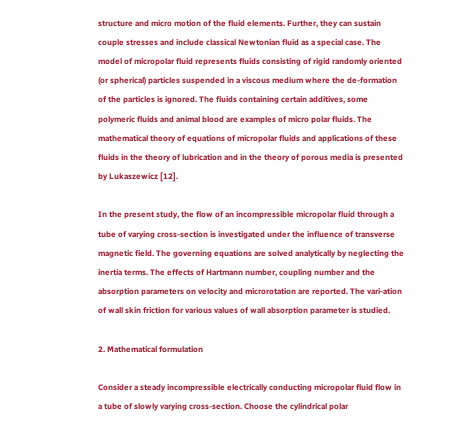structure and micro motion of the fluid elements. Further, they can sustain couple stresses and include classical Newtonian fluid as a special case. The model of micropolar fluid represents fluids consisting of rigid randomly oriented (or spherical) particles suspended in a viscous medium where the de-formation of the particles is ignored. The fluids containing certain additives, some polymeric fluids and animal blood are examples of micro polar fluids. The mathematical theory of equations of micropolar fluids and applications of these fluids in the theory of lubrication and in the theory of porous media is presented by Lukaszewicz [12].

In the present study, the flow of an incompressible micropolar fluid through a tube of varying cross-section is investigated under the influence of transverse magnetic field. The governing equations are solved analytically by neglecting the inertia terms. The effects of Hartmann number, coupling number and the absorption parameters on velocity and microrotation are reported. The vari-ation of wall skin friction for various values of wall absorption parameter is studied.

2. Mathematical formulation

Consider a steady incompressible electrically conducting micropolar fluid flow in a tube of slowly varying cross-section. Choose the cylindrical polar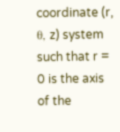coordinate (r, θ, z) system such that r = 0 is the axis of the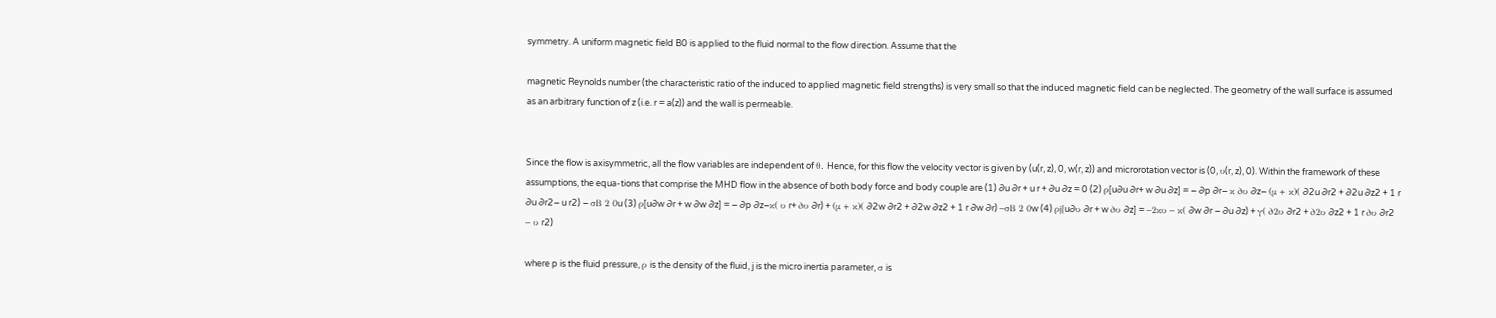symmetry. A uniform magnetic field B0 is applied to the fluid normal to the flow direction. Assume that the

magnetic Reynolds number (the characteristic ratio of the induced to applied magnetic field strengths) is very small so that the induced magnetic field can be neglected. The geometry of the wall surface is assumed as an arbitrary function of z (i.e. r = a(z)) and the wall is permeable.


Since the flow is axisymmetric, all the flow variables are independent of θ. Hence, for this flow the velocity vector is given by (u(r, z), 0, w(r, z)) and microrotation vector is (0, υ(r, z), 0). Within the framework of these assumptions, the equa-tions that comprise the MHD flow in the absence of both body force and body couple are (1) ∂u ∂r + u r + ∂u ∂z = 0 (2) ρ[u∂u ∂r+ w ∂u ∂z] = − ∂p ∂r− κ ∂υ ∂z− (μ + κ)( ∂2u ∂r2 + ∂2u ∂z2 + 1 r ∂u ∂r2− u r2) − σB 2 0u (3) ρ[u∂w ∂r + w ∂w ∂z] = − ∂p ∂z−κ( υ r+ ∂υ ∂r) + (μ + κ)( ∂2w ∂r2 + ∂2w ∂z2 + 1 r ∂w ∂r) −σB 2 0w (4) ρj[u∂υ ∂r + w ∂υ ∂z] = −2κυ − κ( ∂w ∂r − ∂u ∂z) + γ( ∂2υ ∂r2 + ∂2υ ∂z2 + 1 r ∂υ ∂r2 − υ r2)

where p is the fluid pressure, ρ is the density of the fluid, j is the micro inertia parameter, σ is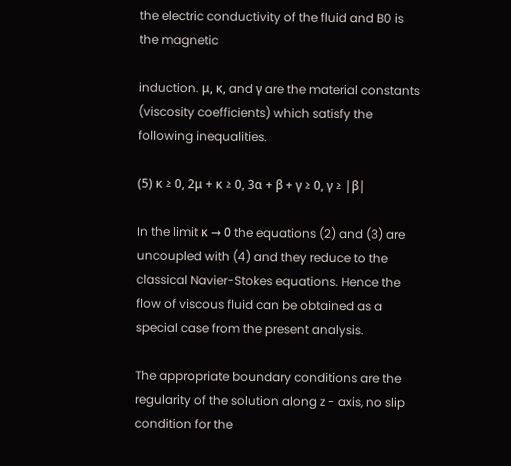the electric conductivity of the fluid and B0 is the magnetic

induction. μ, κ, and γ are the material constants (viscosity coefficients) which satisfy the following inequalities.

(5) κ ≥ 0, 2μ + κ ≥ 0, 3α + β + γ ≥ 0, γ ≥ |β|

In the limit κ → 0 the equations (2) and (3) are uncoupled with (4) and they reduce to the classical Navier-Stokes equations. Hence the flow of viscous fluid can be obtained as a special case from the present analysis.

The appropriate boundary conditions are the regularity of the solution along z - axis, no slip condition for the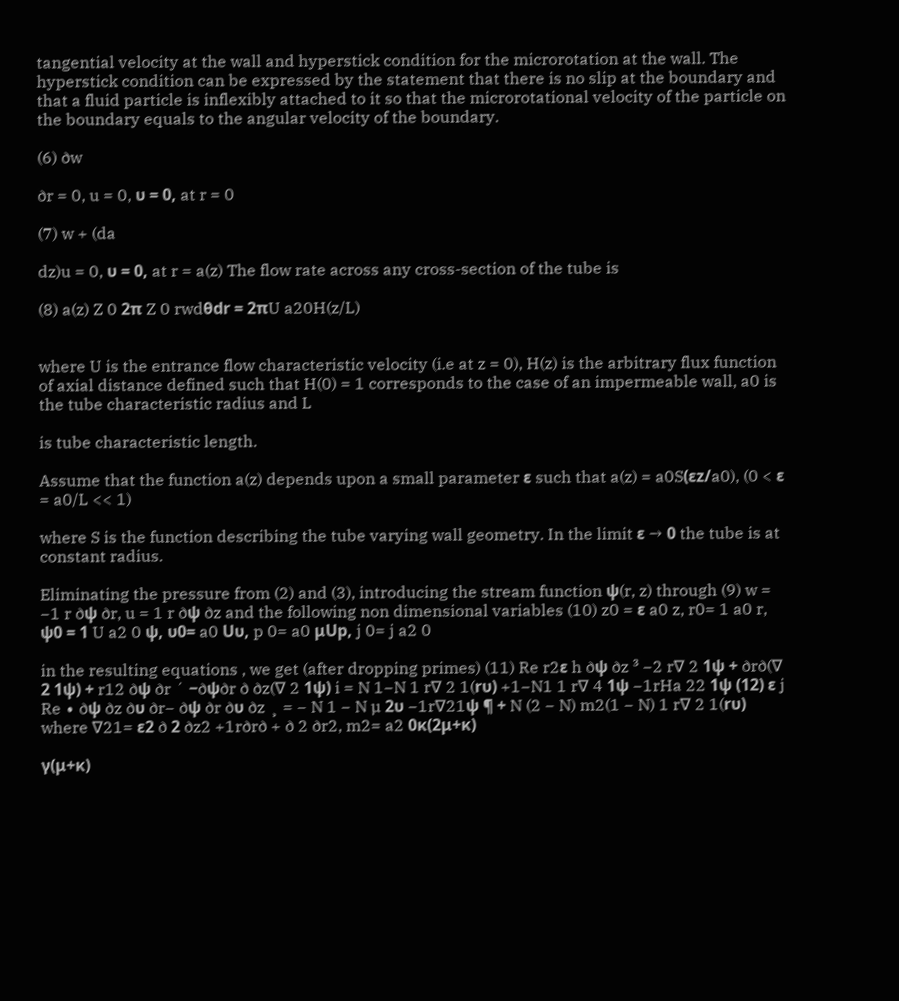tangential velocity at the wall and hyperstick condition for the microrotation at the wall. The hyperstick condition can be expressed by the statement that there is no slip at the boundary and that a fluid particle is inflexibly attached to it so that the microrotational velocity of the particle on the boundary equals to the angular velocity of the boundary.

(6) ∂w

∂r = 0, u = 0, υ = 0, at r = 0

(7) w + (da

dz)u = 0, υ = 0, at r = a(z) The flow rate across any cross-section of the tube is

(8) a(z) Z 0 2π Z 0 rwdθdr = 2πU a20H(z/L)


where U is the entrance flow characteristic velocity (i.e at z = 0), H(z) is the arbitrary flux function of axial distance defined such that H(0) = 1 corresponds to the case of an impermeable wall, a0 is the tube characteristic radius and L

is tube characteristic length.

Assume that the function a(z) depends upon a small parameter ε such that a(z) = a0S(εz/a0), (0 < ε = a0/L << 1)

where S is the function describing the tube varying wall geometry. In the limit ε → 0 the tube is at constant radius.

Eliminating the pressure from (2) and (3), introducing the stream function ψ(r, z) through (9) w = −1 r ∂ψ ∂r, u = 1 r ∂ψ ∂z and the following non dimensional variables (10) z0 = ε a0 z, r0= 1 a0 r, ψ0 = 1 U a2 0 ψ, υ0= a0 Uυ, p 0= a0 μUp, j 0= j a2 0

in the resulting equations , we get (after dropping primes) (11) Re r2ε h ∂ψ ∂z ³ −2 r∇ 2 1ψ + ∂r∂(∇ 2 1ψ) + r12 ∂ψ ∂r ´ −∂ψ∂r ∂ ∂z(∇ 2 1ψ) i = N 1−N 1 r∇ 2 1(rυ) +1−N1 1 r∇ 4 1ψ −1rHa 22 1ψ (12) ε j Re ∙ ∂ψ ∂z ∂υ ∂r− ∂ψ ∂r ∂υ ∂z ¸ = − N 1 − N µ 2υ −1r∇21ψ ¶ + N (2 − N) m2(1 − N) 1 r∇ 2 1(rυ) where ∇21= ε2 ∂ 2 ∂z2 +1r∂r∂ + ∂ 2 ∂r2, m2= a2 0κ(2μ+κ)

γ(μ+κ)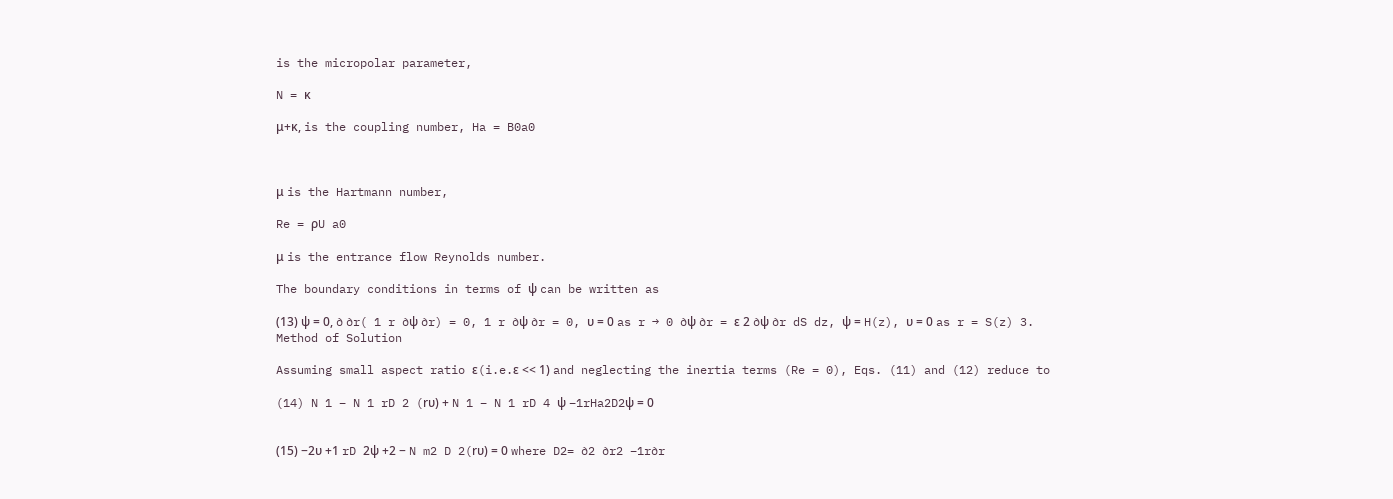is the micropolar parameter,

N = κ

μ+κ, is the coupling number, Ha = B0a0



μ is the Hartmann number,

Re = ρU a0

μ is the entrance flow Reynolds number.

The boundary conditions in terms of ψ can be written as

(13) ψ = 0, ∂ ∂r( 1 r ∂ψ ∂r) = 0, 1 r ∂ψ ∂r = 0, υ = 0 as r → 0 ∂ψ ∂r = ε 2 ∂ψ ∂r dS dz, ψ = H(z), υ = 0 as r = S(z) 3. Method of Solution

Assuming small aspect ratio ε(i.e.ε << 1) and neglecting the inertia terms (Re = 0), Eqs. (11) and (12) reduce to

(14) N 1 − N 1 rD 2 (rυ) + N 1 − N 1 rD 4 ψ −1rHa2D2ψ = 0


(15) −2υ +1 rD 2ψ +2 − N m2 D 2(rυ) = 0 where D2= ∂2 ∂r2 −1r∂r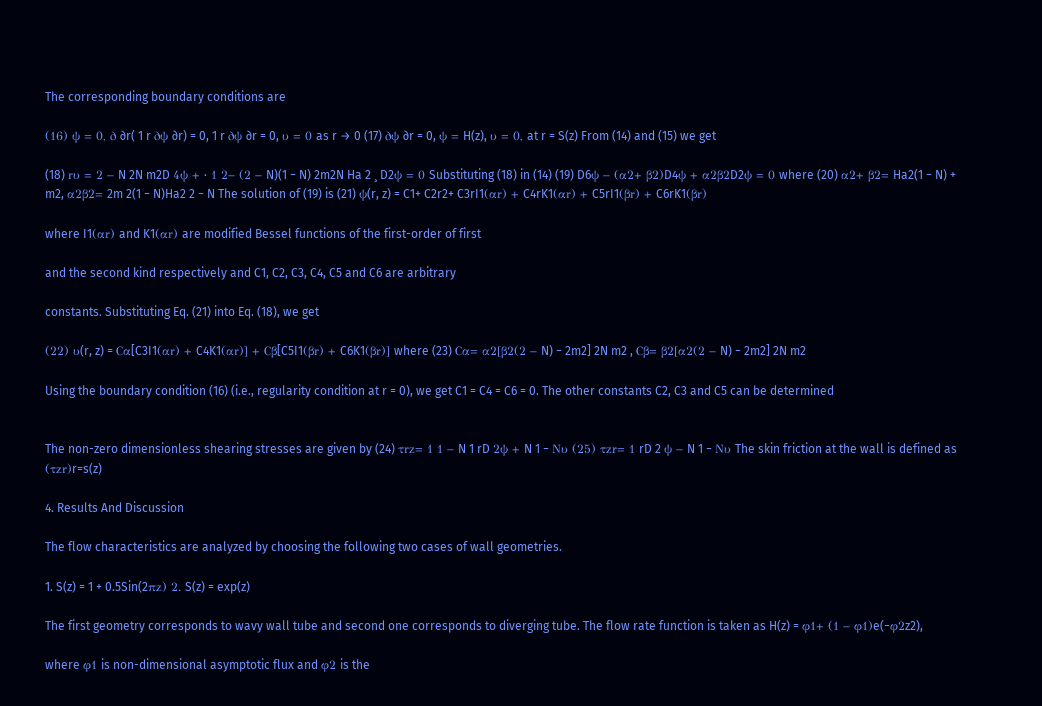The corresponding boundary conditions are

(16) ψ = 0, ∂ ∂r( 1 r ∂ψ ∂r) = 0, 1 r ∂ψ ∂r = 0, υ = 0 as r → 0 (17) ∂ψ ∂r = 0, ψ = H(z), υ = 0, at r = S(z) From (14) and (15) we get

(18) rυ = 2 − N 2N m2D 4ψ + ∙ 1 2− (2 − N)(1 − N) 2m2N Ha 2 ¸ D2ψ = 0 Substituting (18) in (14) (19) D6ψ − (α2+ β2)D4ψ + α2β2D2ψ = 0 where (20) α2+ β2= Ha2(1 − N) + m2, α2β2= 2m 2(1 − N)Ha2 2 − N The solution of (19) is (21) ψ(r, z) = C1+ C2r2+ C3rI1(αr) + C4rK1(αr) + C5rI1(βr) + C6rK1(βr)

where I1(αr) and K1(αr) are modified Bessel functions of the first-order of first

and the second kind respectively and C1, C2, C3, C4, C5 and C6 are arbitrary

constants. Substituting Eq. (21) into Eq. (18), we get

(22) υ(r, z) = Cα[C3I1(αr) + C4K1(αr)] + Cβ[C5I1(βr) + C6K1(βr)] where (23) Cα= α2[β2(2 − N) − 2m2] 2N m2 , Cβ= β2[α2(2 − N) − 2m2] 2N m2

Using the boundary condition (16) (i.e., regularity condition at r = 0), we get C1 = C4 = C6 = 0. The other constants C2, C3 and C5 can be determined


The non-zero dimensionless shearing stresses are given by (24) τrz= 1 1 − N 1 rD 2ψ + N 1 − Nυ (25) τzr= 1 rD 2 ψ − N 1 − Nυ The skin friction at the wall is defined as (τzr)r=s(z)

4. Results And Discussion

The flow characteristics are analyzed by choosing the following two cases of wall geometries.

1. S(z) = 1 + 0.5Sin(2πz) 2. S(z) = exp(z)

The first geometry corresponds to wavy wall tube and second one corresponds to diverging tube. The flow rate function is taken as H(z) = φ1+ (1 − φ1)e(−φ2z2),

where φ1 is non-dimensional asymptotic flux and φ2 is the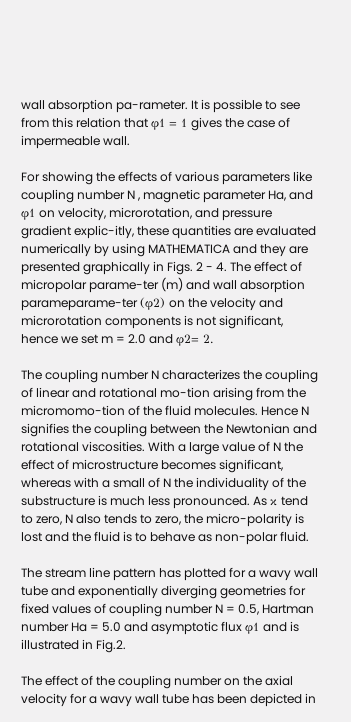wall absorption pa-rameter. It is possible to see from this relation that φ1 = 1 gives the case of impermeable wall.

For showing the effects of various parameters like coupling number N , magnetic parameter Ha, and φ1 on velocity, microrotation, and pressure gradient explic-itly, these quantities are evaluated numerically by using MATHEMATICA and they are presented graphically in Figs. 2 - 4. The effect of micropolar parame-ter (m) and wall absorption parameparame-ter (φ2) on the velocity and microrotation components is not significant, hence we set m = 2.0 and φ2= 2.

The coupling number N characterizes the coupling of linear and rotational mo-tion arising from the micromomo-tion of the fluid molecules. Hence N signifies the coupling between the Newtonian and rotational viscosities. With a large value of N the effect of microstructure becomes significant, whereas with a small of N the individuality of the substructure is much less pronounced. As κ tend to zero, N also tends to zero, the micro-polarity is lost and the fluid is to behave as non-polar fluid.

The stream line pattern has plotted for a wavy wall tube and exponentially diverging geometries for fixed values of coupling number N = 0.5, Hartman number Ha = 5.0 and asymptotic flux φ1 and is illustrated in Fig.2.

The effect of the coupling number on the axial velocity for a wavy wall tube has been depicted in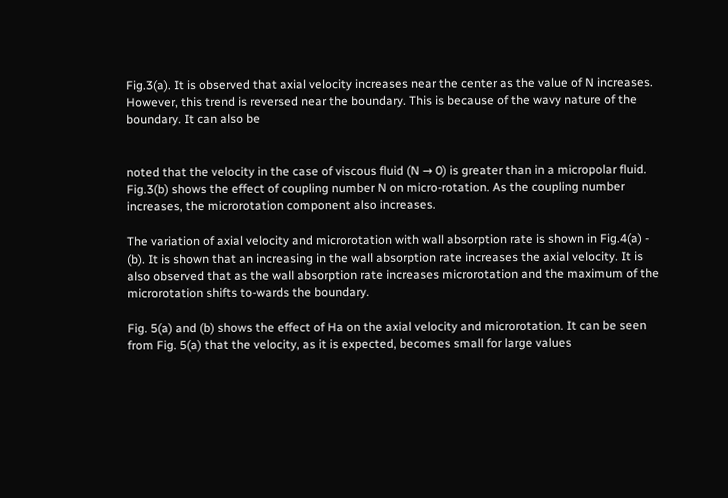Fig.3(a). It is observed that axial velocity increases near the center as the value of N increases. However, this trend is reversed near the boundary. This is because of the wavy nature of the boundary. It can also be


noted that the velocity in the case of viscous fluid (N → 0) is greater than in a micropolar fluid. Fig.3(b) shows the effect of coupling number N on micro-rotation. As the coupling number increases, the microrotation component also increases.

The variation of axial velocity and microrotation with wall absorption rate is shown in Fig.4(a) - (b). It is shown that an increasing in the wall absorption rate increases the axial velocity. It is also observed that as the wall absorption rate increases microrotation and the maximum of the microrotation shifts to-wards the boundary.

Fig. 5(a) and (b) shows the effect of Ha on the axial velocity and microrotation. It can be seen from Fig. 5(a) that the velocity, as it is expected, becomes small for large values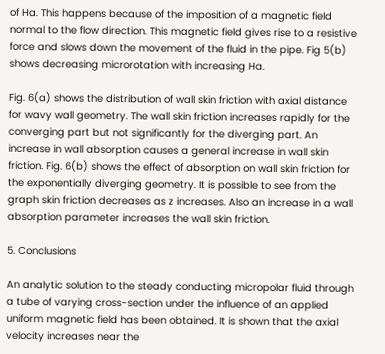of Ha. This happens because of the imposition of a magnetic field normal to the flow direction. This magnetic field gives rise to a resistive force and slows down the movement of the fluid in the pipe. Fig 5(b) shows decreasing microrotation with increasing Ha.

Fig. 6(a) shows the distribution of wall skin friction with axial distance for wavy wall geometry. The wall skin friction increases rapidly for the converging part but not significantly for the diverging part. An increase in wall absorption causes a general increase in wall skin friction. Fig. 6(b) shows the effect of absorption on wall skin friction for the exponentially diverging geometry. It is possible to see from the graph skin friction decreases as z increases. Also an increase in a wall absorption parameter increases the wall skin friction.

5. Conclusions

An analytic solution to the steady conducting micropolar fluid through a tube of varying cross-section under the influence of an applied uniform magnetic field has been obtained. It is shown that the axial velocity increases near the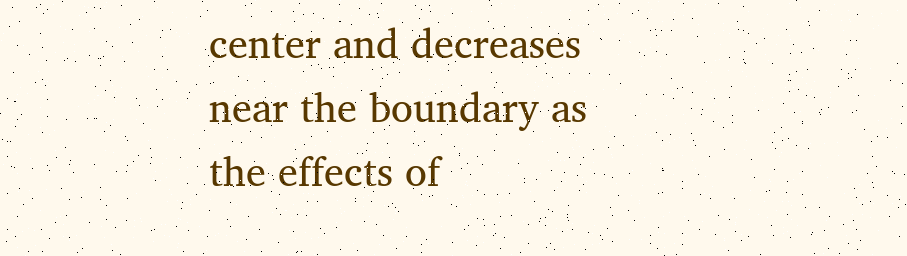center and decreases near the boundary as the effects of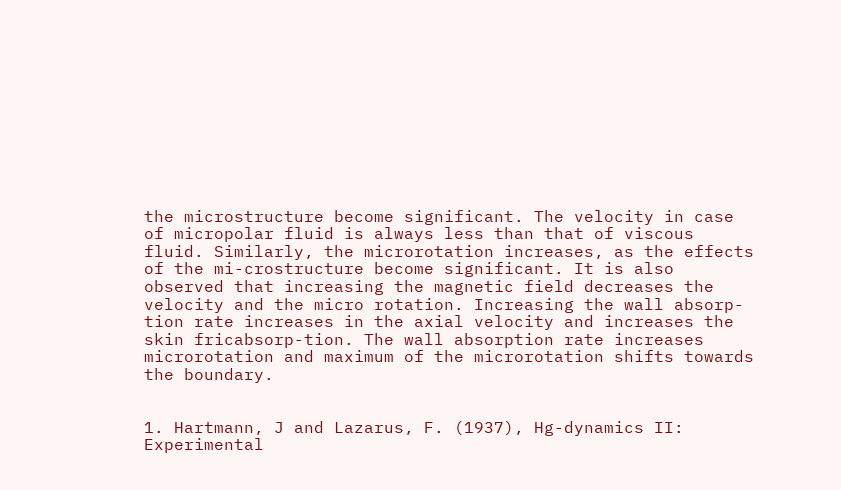the microstructure become significant. The velocity in case of micropolar fluid is always less than that of viscous fluid. Similarly, the microrotation increases, as the effects of the mi-crostructure become significant. It is also observed that increasing the magnetic field decreases the velocity and the micro rotation. Increasing the wall absorp-tion rate increases in the axial velocity and increases the skin fricabsorp-tion. The wall absorption rate increases microrotation and maximum of the microrotation shifts towards the boundary.


1. Hartmann, J and Lazarus, F. (1937), Hg-dynamics II: Experimental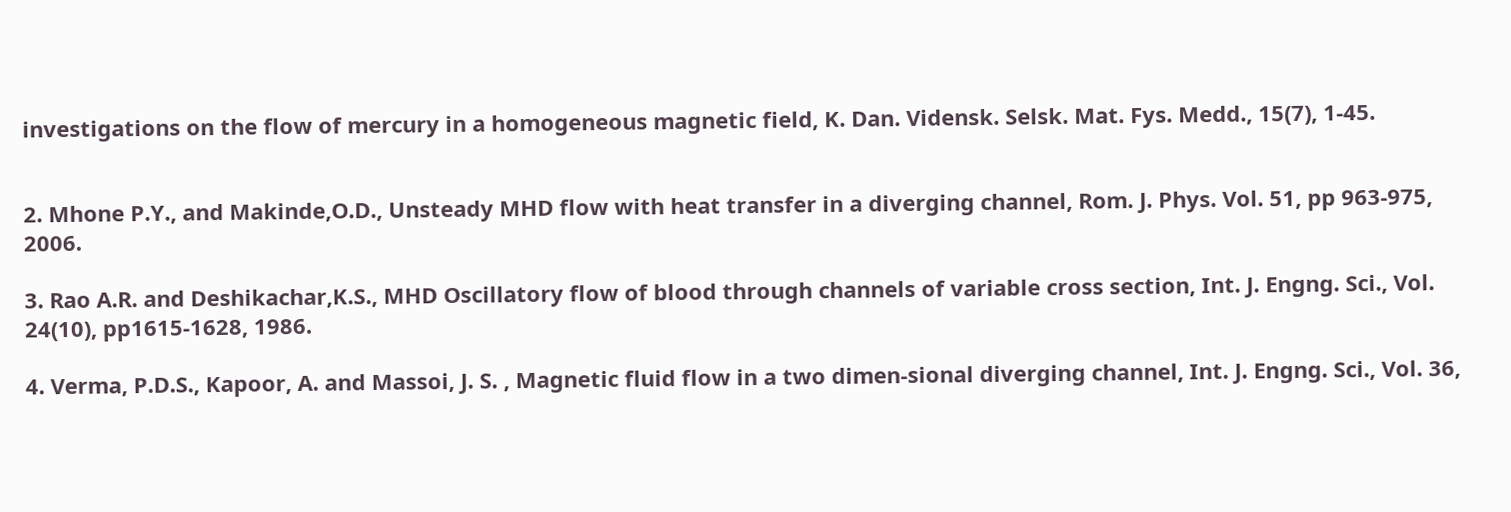investigations on the flow of mercury in a homogeneous magnetic field, K. Dan. Vidensk. Selsk. Mat. Fys. Medd., 15(7), 1-45.


2. Mhone P.Y., and Makinde,O.D., Unsteady MHD flow with heat transfer in a diverging channel, Rom. J. Phys. Vol. 51, pp 963-975, 2006.

3. Rao A.R. and Deshikachar,K.S., MHD Oscillatory flow of blood through channels of variable cross section, Int. J. Engng. Sci., Vol. 24(10), pp1615-1628, 1986.

4. Verma, P.D.S., Kapoor, A. and Massoi, J. S. , Magnetic fluid flow in a two dimen-sional diverging channel, Int. J. Engng. Sci., Vol. 36,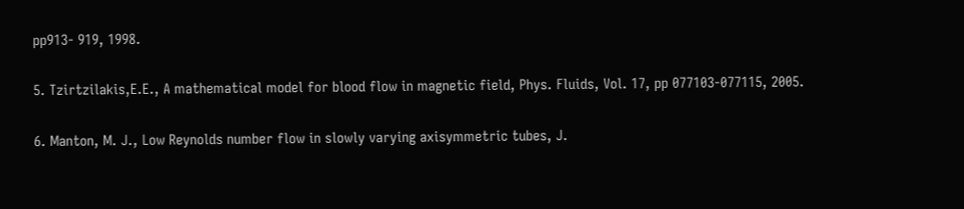pp913- 919, 1998.

5. Tzirtzilakis,E.E., A mathematical model for blood flow in magnetic field, Phys. Fluids, Vol. 17, pp 077103-077115, 2005.

6. Manton, M. J., Low Reynolds number flow in slowly varying axisymmetric tubes, J.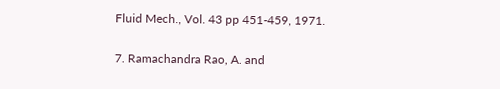Fluid Mech., Vol. 43 pp 451-459, 1971.

7. Ramachandra Rao, A. and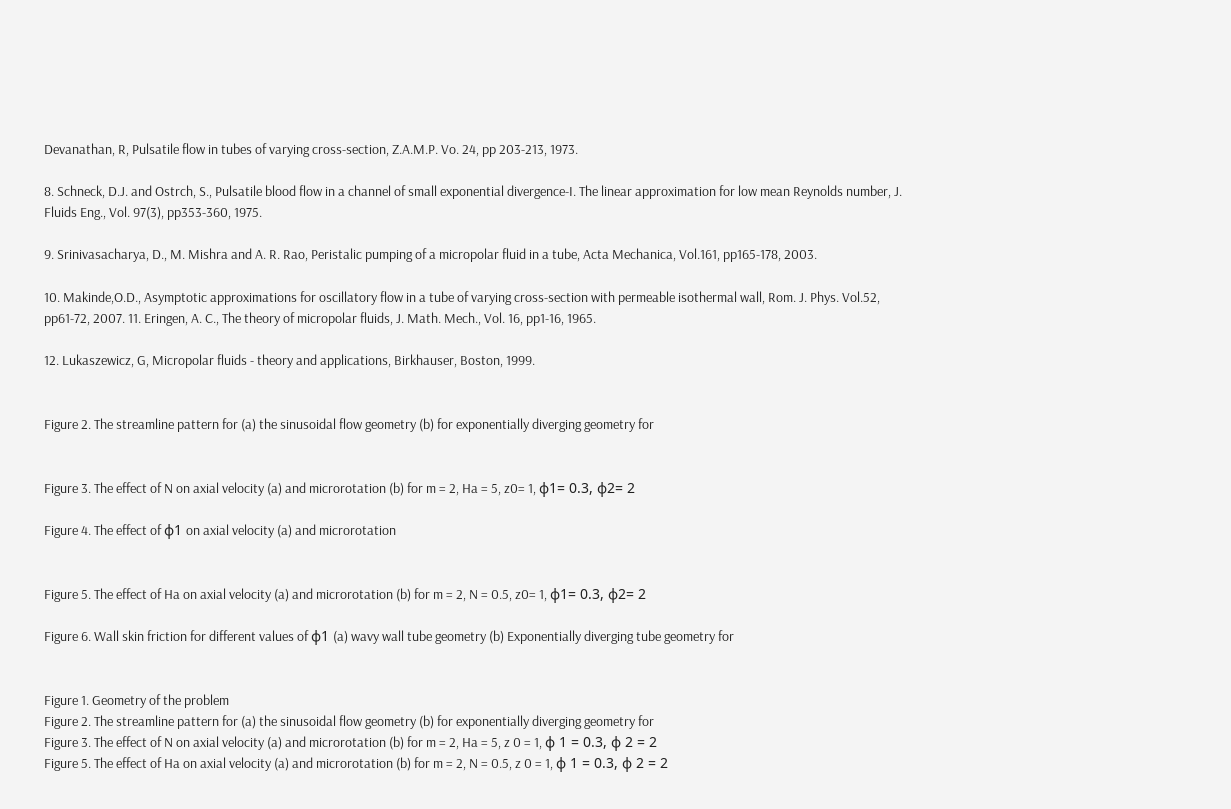Devanathan, R, Pulsatile flow in tubes of varying cross-section, Z.A.M.P. Vo. 24, pp 203-213, 1973.

8. Schneck, D.J. and Ostrch, S., Pulsatile blood flow in a channel of small exponential divergence-I. The linear approximation for low mean Reynolds number, J. Fluids Eng., Vol. 97(3), pp353-360, 1975.

9. Srinivasacharya, D., M. Mishra and A. R. Rao, Peristalic pumping of a micropolar fluid in a tube, Acta Mechanica, Vol.161, pp165-178, 2003.

10. Makinde,O.D., Asymptotic approximations for oscillatory flow in a tube of varying cross-section with permeable isothermal wall, Rom. J. Phys. Vol.52, pp61-72, 2007. 11. Eringen, A. C., The theory of micropolar fluids, J. Math. Mech., Vol. 16, pp1-16, 1965.

12. Lukaszewicz, G, Micropolar fluids - theory and applications, Birkhauser, Boston, 1999.


Figure 2. The streamline pattern for (a) the sinusoidal flow geometry (b) for exponentially diverging geometry for


Figure 3. The effect of N on axial velocity (a) and microrotation (b) for m = 2, Ha = 5, z0= 1, φ1= 0.3, φ2= 2

Figure 4. The effect of φ1 on axial velocity (a) and microrotation


Figure 5. The effect of Ha on axial velocity (a) and microrotation (b) for m = 2, N = 0.5, z0= 1, φ1= 0.3, φ2= 2

Figure 6. Wall skin friction for different values of φ1 (a) wavy wall tube geometry (b) Exponentially diverging tube geometry for


Figure 1. Geometry of the problem
Figure 2. The streamline pattern for (a) the sinusoidal flow geometry (b) for exponentially diverging geometry for
Figure 3. The effect of N on axial velocity (a) and microrotation (b) for m = 2, Ha = 5, z 0 = 1, φ 1 = 0.3, φ 2 = 2
Figure 5. The effect of Ha on axial velocity (a) and microrotation (b) for m = 2, N = 0.5, z 0 = 1, φ 1 = 0.3, φ 2 = 2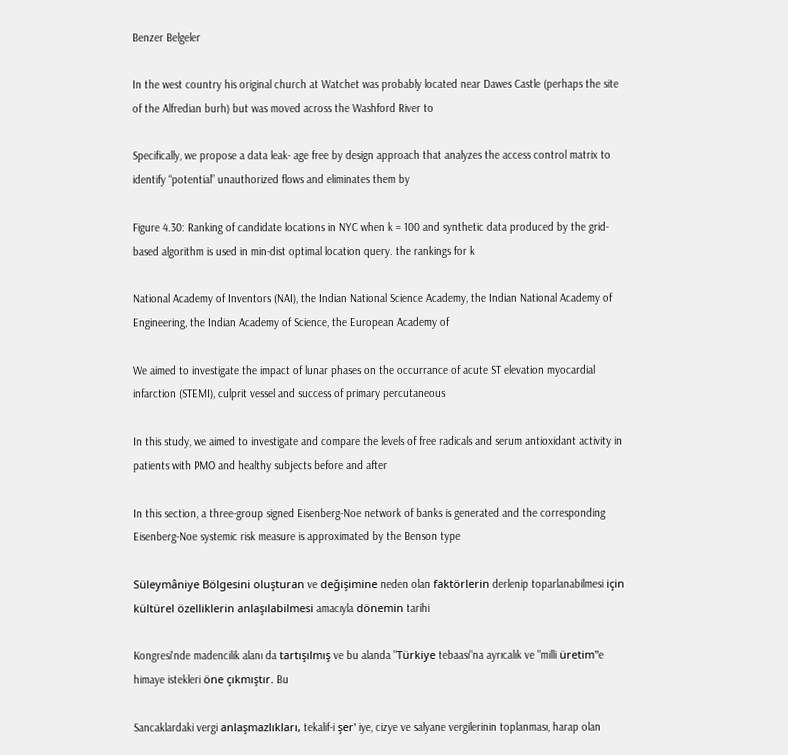Benzer Belgeler

In the west country his original church at Watchet was probably located near Dawes Castle (perhaps the site of the Alfredian burh) but was moved across the Washford River to

Specifically, we propose a data leak- age free by design approach that analyzes the access control matrix to identify “potential” unauthorized flows and eliminates them by

Figure 4.30: Ranking of candidate locations in NYC when k = 100 and synthetic data produced by the grid-based algorithm is used in min-dist optimal location query. the rankings for k

National Academy of Inventors (NAI), the Indian National Science Academy, the Indian National Academy of Engineering, the Indian Academy of Science, the European Academy of

We aimed to investigate the impact of lunar phases on the occurrance of acute ST elevation myocardial infarction (STEMI), culprit vessel and success of primary percutaneous

In this study, we aimed to investigate and compare the levels of free radicals and serum antioxidant activity in patients with PMO and healthy subjects before and after

In this section, a three-group signed Eisenberg-Noe network of banks is generated and the corresponding Eisenberg-Noe systemic risk measure is approximated by the Benson type

Süleymâniye Bölgesini oluşturan ve değişimine neden olan faktörlerin derlenip toparlanabilmesi için kültürel özelliklerin anlaşılabilmesi amacıyla dönemin tarihi

Kongresi'nde madencilik alanı da tartışılmış ve bu alanda "Türkiye tebaası"na ayrıcalık ve "milli üretim"e himaye istekleri öne çıkmıştır. Bu

Sancaklardaki vergi anlaşmazlıkları, tekalif-i şer' iye, cizye ve salyane vergilerinin toplanması, harap olan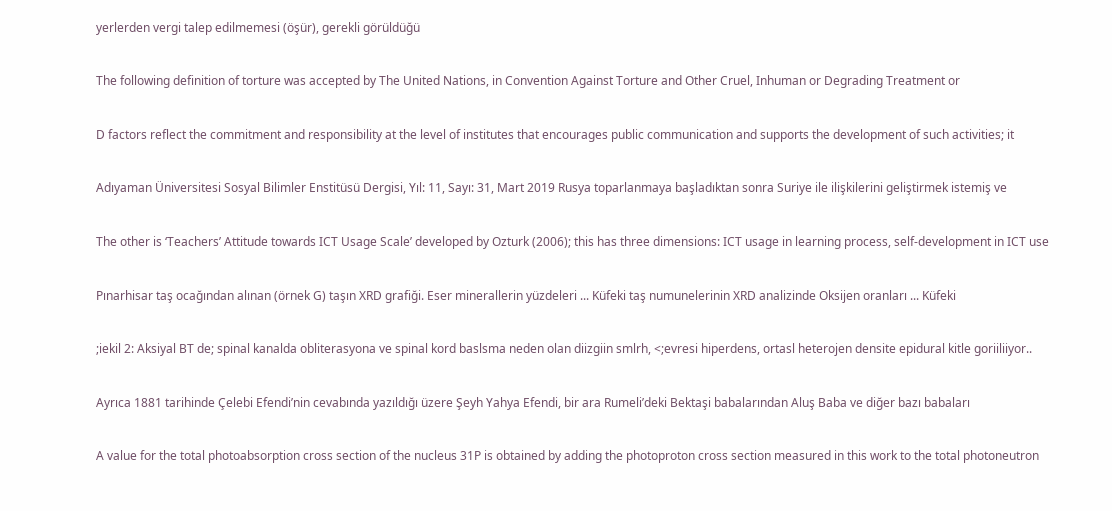yerlerden vergi talep edilmemesi (öşür), gerekli görüldüğü

The following definition of torture was accepted by The United Nations, in Convention Against Torture and Other Cruel, Inhuman or Degrading Treatment or

D factors reflect the commitment and responsibility at the level of institutes that encourages public communication and supports the development of such activities; it

Adıyaman Üniversitesi Sosyal Bilimler Enstitüsü Dergisi, Yıl: 11, Sayı: 31, Mart 2019 Rusya toparlanmaya başladıktan sonra Suriye ile ilişkilerini geliştirmek istemiş ve

The other is ‘Teachers’ Attitude towards ICT Usage Scale’ developed by Ozturk (2006); this has three dimensions: ICT usage in learning process, self-development in ICT use

Pınarhisar taş ocağından alınan (örnek G) taşın XRD grafiği. Eser minerallerin yüzdeleri ... Küfeki taş numunelerinin XRD analizinde Oksijen oranları ... Küfeki

;iekil 2: Aksiyal BT de; spinal kanalda obliterasyona ve spinal kord baslsma neden olan diizgiin smlrh, <;evresi hiperdens, ortasl heterojen densite epidural kitle goriiliiyor..

Ayrıca 1881 tarihinde Çelebi Efendi’nin cevabında yazıldığı üzere Şeyh Yahya Efendi, bir ara Rumeli’deki Bektaşi babalarından Aluş Baba ve diğer bazı babaları

A value for the total photoabsorption cross section of the nucleus 31P is obtained by adding the photoproton cross section measured in this work to the total photoneutron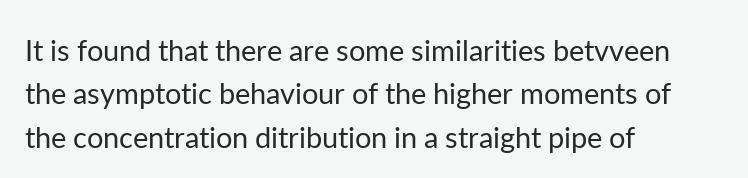It is found that there are some similarities betvveen the asymptotic behaviour of the higher moments of the concentration ditribution in a straight pipe of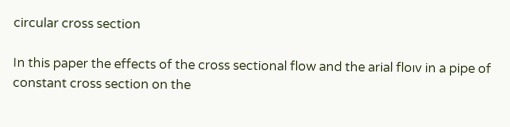circular cross section

In this paper the effects of the cross sectional flow and the arial floıv in a pipe of constant cross section on the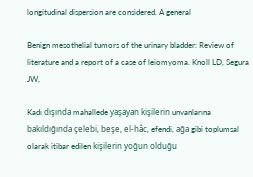longitudinal dispersion are considered. A general

Benign mesothelial tumors of the urinary bladder: Review of literature and a report of a case of leiomyoma. Knoll LD, Segura JW,

Kadı dışında mahallede yaşayan kişilerin unvanlarına bakıldığında çelebi, beşe, el-hâc, efendi, ağa gibi toplumsal olarak itibar edilen kişilerin yoğun olduğu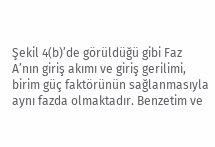Şekil 4(b)’de görüldüğü gibi Faz A’nın giriş akımı ve giriş gerilimi, birim güç faktörünün sağlanmasıyla aynı fazda olmaktadır. Benzetim ve